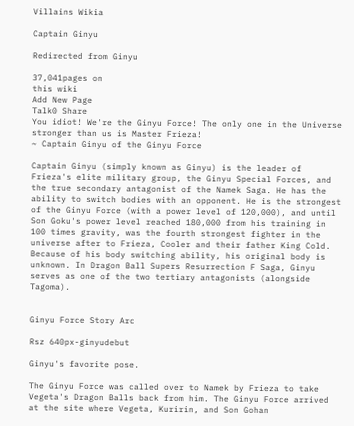Villains Wikia

Captain Ginyu

Redirected from Ginyu

37,041pages on
this wiki
Add New Page
Talk0 Share
You idiot! We're the Ginyu Force! The only one in the Universe stronger than us is Master Frieza!
~ Captain Ginyu of the Ginyu Force

Captain Ginyu (simply known as Ginyu) is the leader of Frieza's elite military group, the Ginyu Special Forces, and the true secondary antagonist of the Namek Saga. He has the ability to switch bodies with an opponent. He is the strongest of the Ginyu Force (with a power level of 120,000), and until Son Goku's power level reached 180,000 from his training in 100 times gravity, was the fourth strongest fighter in the universe after to Frieza, Cooler and their father King Cold. Because of his body switching ability, his original body is unknown. In Dragon Ball Supers Resurrection F Saga, Ginyu serves as one of the two tertiary antagonists (alongside Tagoma).


Ginyu Force Story Arc

Rsz 640px-ginyudebut

Ginyu's favorite pose.

The Ginyu Force was called over to Namek by Frieza to take Vegeta's Dragon Balls back from him. The Ginyu Force arrived at the site where Vegeta, Kuririn, and Son Gohan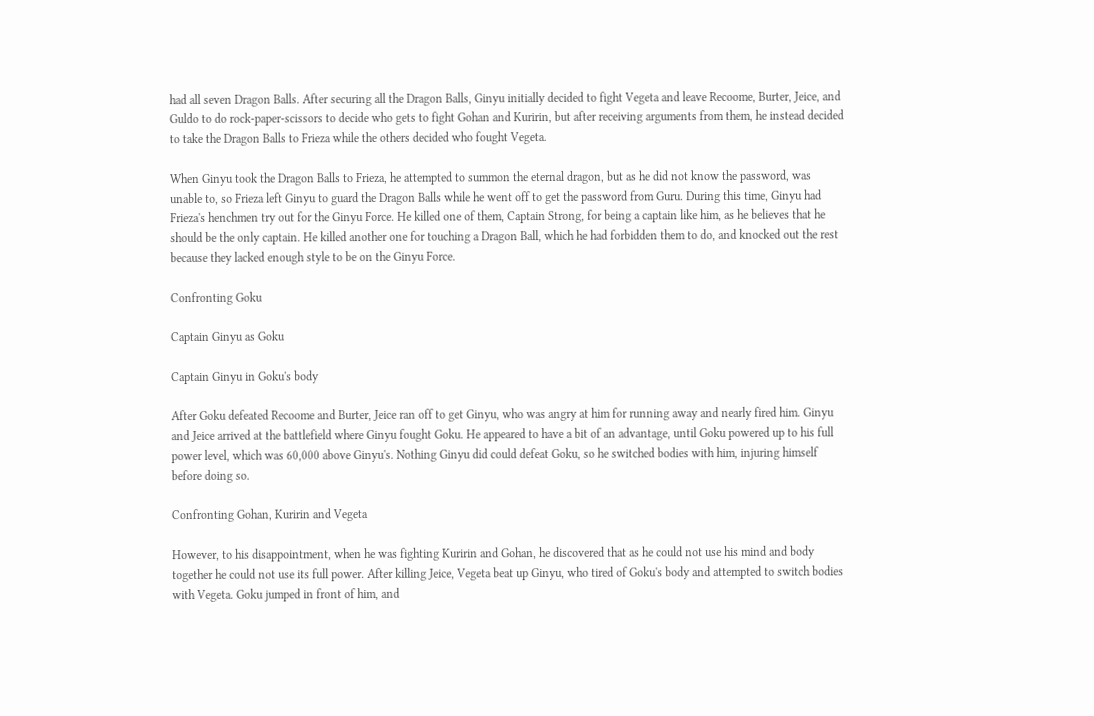had all seven Dragon Balls. After securing all the Dragon Balls, Ginyu initially decided to fight Vegeta and leave Recoome, Burter, Jeice, and Guldo to do rock-paper-scissors to decide who gets to fight Gohan and Kuririn, but after receiving arguments from them, he instead decided to take the Dragon Balls to Frieza while the others decided who fought Vegeta.

When Ginyu took the Dragon Balls to Frieza, he attempted to summon the eternal dragon, but as he did not know the password, was unable to, so Frieza left Ginyu to guard the Dragon Balls while he went off to get the password from Guru. During this time, Ginyu had Frieza's henchmen try out for the Ginyu Force. He killed one of them, Captain Strong, for being a captain like him, as he believes that he should be the only captain. He killed another one for touching a Dragon Ball, which he had forbidden them to do, and knocked out the rest because they lacked enough style to be on the Ginyu Force.

Confronting Goku

Captain Ginyu as Goku

Captain Ginyu in Goku's body

After Goku defeated Recoome and Burter, Jeice ran off to get Ginyu, who was angry at him for running away and nearly fired him. Ginyu and Jeice arrived at the battlefield where Ginyu fought Goku. He appeared to have a bit of an advantage, until Goku powered up to his full power level, which was 60,000 above Ginyu's. Nothing Ginyu did could defeat Goku, so he switched bodies with him, injuring himself before doing so.

Confronting Gohan, Kuririn and Vegeta

However, to his disappointment, when he was fighting Kuririn and Gohan, he discovered that as he could not use his mind and body together he could not use its full power. After killing Jeice, Vegeta beat up Ginyu, who tired of Goku's body and attempted to switch bodies with Vegeta. Goku jumped in front of him, and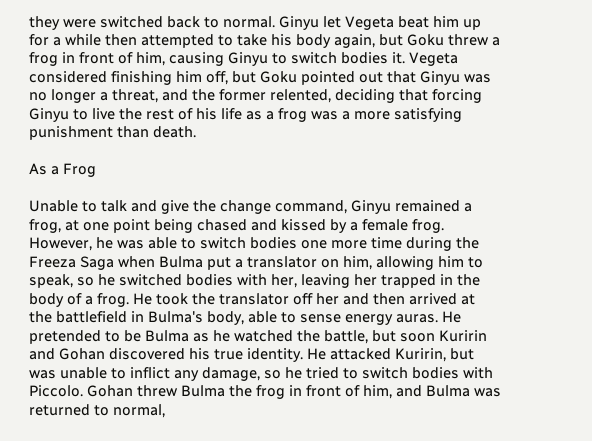they were switched back to normal. Ginyu let Vegeta beat him up for a while then attempted to take his body again, but Goku threw a frog in front of him, causing Ginyu to switch bodies it. Vegeta considered finishing him off, but Goku pointed out that Ginyu was no longer a threat, and the former relented, deciding that forcing Ginyu to live the rest of his life as a frog was a more satisfying punishment than death.

As a Frog

Unable to talk and give the change command, Ginyu remained a frog, at one point being chased and kissed by a female frog. However, he was able to switch bodies one more time during the Freeza Saga when Bulma put a translator on him, allowing him to speak, so he switched bodies with her, leaving her trapped in the body of a frog. He took the translator off her and then arrived at the battlefield in Bulma's body, able to sense energy auras. He pretended to be Bulma as he watched the battle, but soon Kuririn and Gohan discovered his true identity. He attacked Kuririn, but was unable to inflict any damage, so he tried to switch bodies with Piccolo. Gohan threw Bulma the frog in front of him, and Bulma was returned to normal,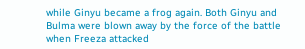while Ginyu became a frog again. Both Ginyu and Bulma were blown away by the force of the battle when Freeza attacked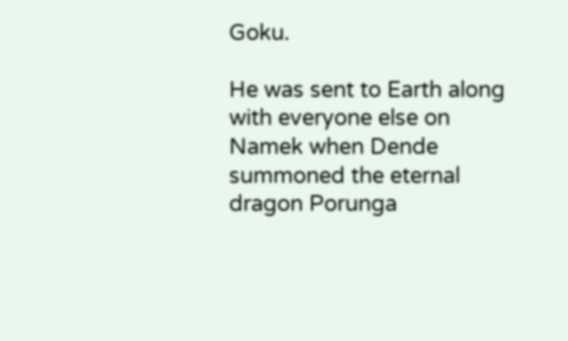Goku.

He was sent to Earth along with everyone else on Namek when Dende summoned the eternal dragon Porunga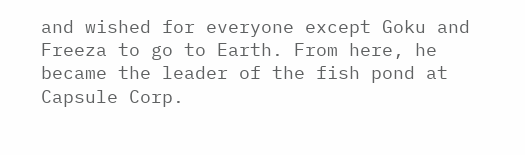and wished for everyone except Goku and Freeza to go to Earth. From here, he became the leader of the fish pond at Capsule Corp.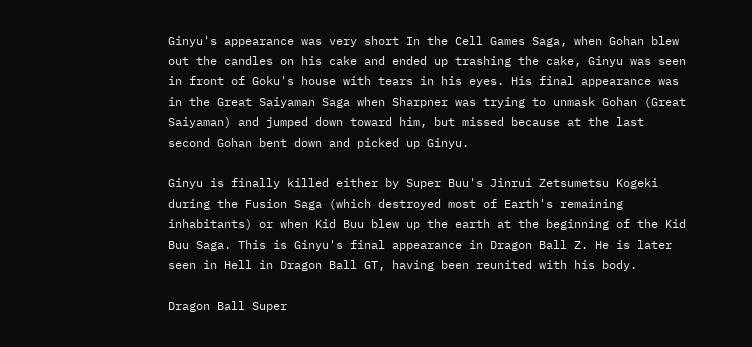Ginyu's appearance was very short In the Cell Games Saga, when Gohan blew out the candles on his cake and ended up trashing the cake, Ginyu was seen in front of Goku's house with tears in his eyes. His final appearance was in the Great Saiyaman Saga when Sharpner was trying to unmask Gohan (Great Saiyaman) and jumped down toward him, but missed because at the last second Gohan bent down and picked up Ginyu.

Ginyu is finally killed either by Super Buu's Jinrui Zetsumetsu Kogeki during the Fusion Saga (which destroyed most of Earth's remaining inhabitants) or when Kid Buu blew up the earth at the beginning of the Kid Buu Saga. This is Ginyu's final appearance in Dragon Ball Z. He is later seen in Hell in Dragon Ball GT, having been reunited with his body.

Dragon Ball Super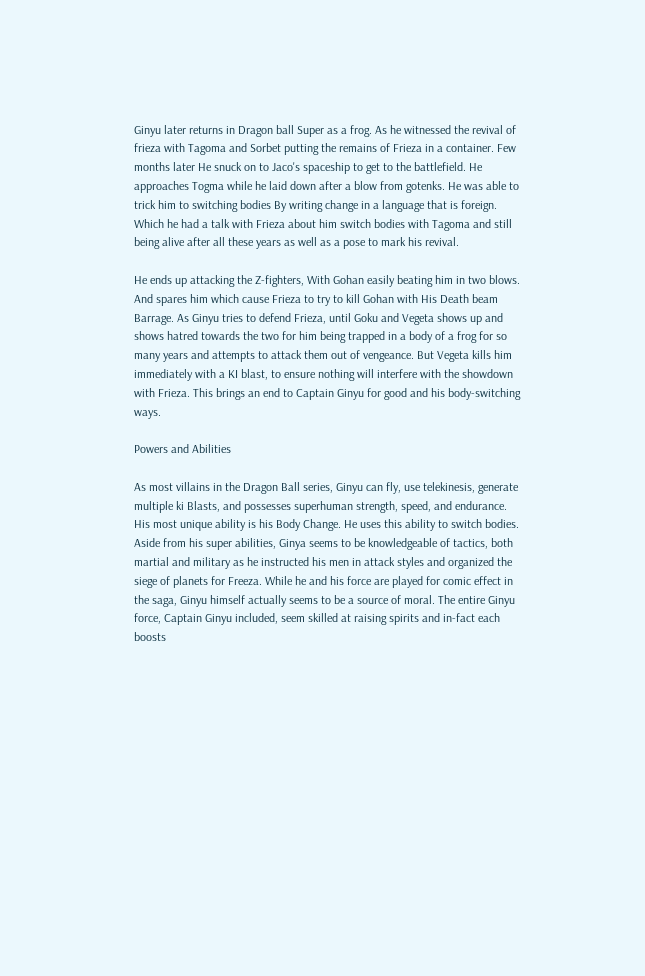Ginyu later returns in Dragon ball Super as a frog. As he witnessed the revival of frieza with Tagoma and Sorbet putting the remains of Frieza in a container. Few months later He snuck on to Jaco's spaceship to get to the battlefield. He approaches Togma while he laid down after a blow from gotenks. He was able to trick him to switching bodies By writing change in a language that is foreign. Which he had a talk with Frieza about him switch bodies with Tagoma and still being alive after all these years as well as a pose to mark his revival.

He ends up attacking the Z-fighters, With Gohan easily beating him in two blows. And spares him which cause Frieza to try to kill Gohan with His Death beam Barrage. As Ginyu tries to defend Frieza, until Goku and Vegeta shows up and shows hatred towards the two for him being trapped in a body of a frog for so many years and attempts to attack them out of vengeance. But Vegeta kills him immediately with a KI blast, to ensure nothing will interfere with the showdown with Frieza. This brings an end to Captain Ginyu for good and his body-switching ways.

Powers and Abilities

As most villains in the Dragon Ball series, Ginyu can fly, use telekinesis, generate multiple ki Blasts, and possesses superhuman strength, speed, and endurance. His most unique ability is his Body Change. He uses this ability to switch bodies. Aside from his super abilities, Ginya seems to be knowledgeable of tactics, both martial and military as he instructed his men in attack styles and organized the siege of planets for Freeza. While he and his force are played for comic effect in the saga, Ginyu himself actually seems to be a source of moral. The entire Ginyu force, Captain Ginyu included, seem skilled at raising spirits and in-fact each boosts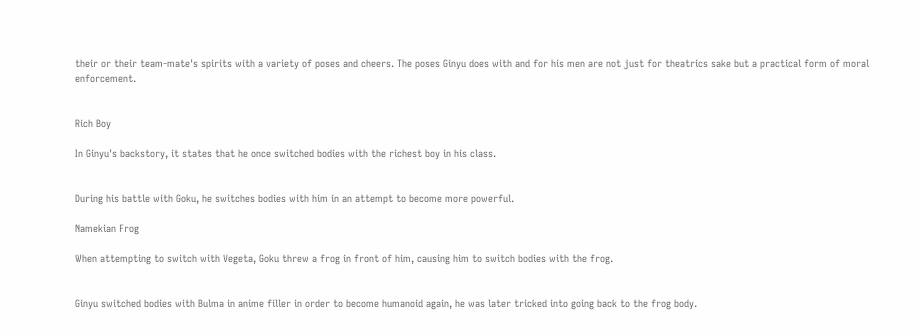their or their team-mate's spirits with a variety of poses and cheers. The poses Ginyu does with and for his men are not just for theatrics sake but a practical form of moral enforcement.


Rich Boy

In Ginyu's backstory, it states that he once switched bodies with the richest boy in his class.


During his battle with Goku, he switches bodies with him in an attempt to become more powerful.

Namekian Frog

When attempting to switch with Vegeta, Goku threw a frog in front of him, causing him to switch bodies with the frog.


Ginyu switched bodies with Bulma in anime filler in order to become humanoid again, he was later tricked into going back to the frog body.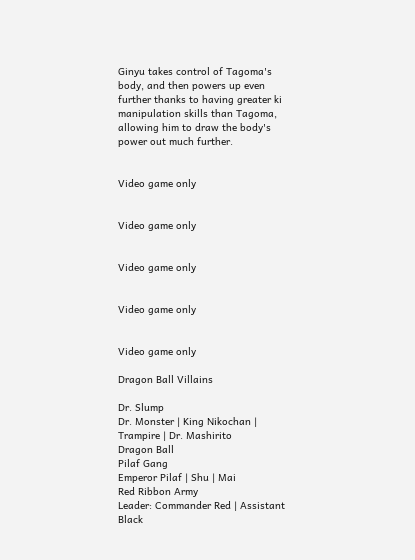Ginyu takes control of Tagoma's body, and then powers up even further thanks to having greater ki manipulation skills than Tagoma, allowing him to draw the body's power out much further.


Video game only


Video game only


Video game only


Video game only


Video game only

Dragon Ball Villains

Dr. Slump
Dr. Monster | King Nikochan | Trampire | Dr. Mashirito
Dragon Ball
Pilaf Gang
Emperor Pilaf | Shu | Mai
Red Ribbon Army
Leader: Commander Red | Assistant Black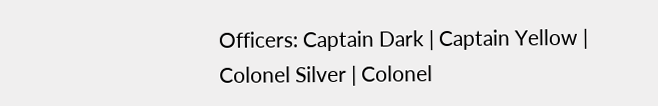Officers: Captain Dark | Captain Yellow | Colonel Silver | Colonel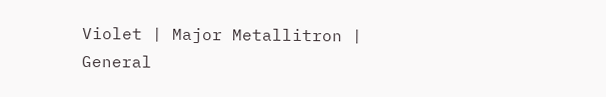Violet | Major Metallitron | General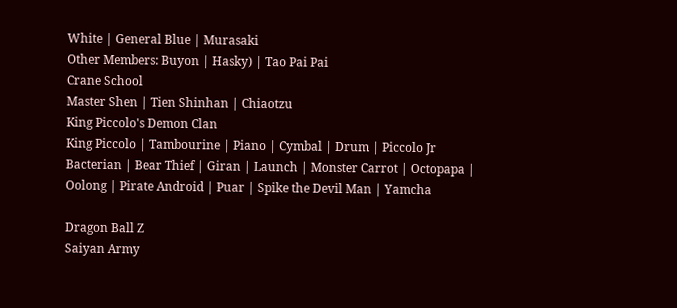White | General Blue | Murasaki
Other Members: Buyon | Hasky) | Tao Pai Pai
Crane School
Master Shen | Tien Shinhan | Chiaotzu
King Piccolo's Demon Clan
King Piccolo | Tambourine | Piano | Cymbal | Drum | Piccolo Jr
Bacterian | Bear Thief | Giran | Launch | Monster Carrot | Octopapa | Oolong | Pirate Android | Puar | Spike the Devil Man | Yamcha

Dragon Ball Z
Saiyan Army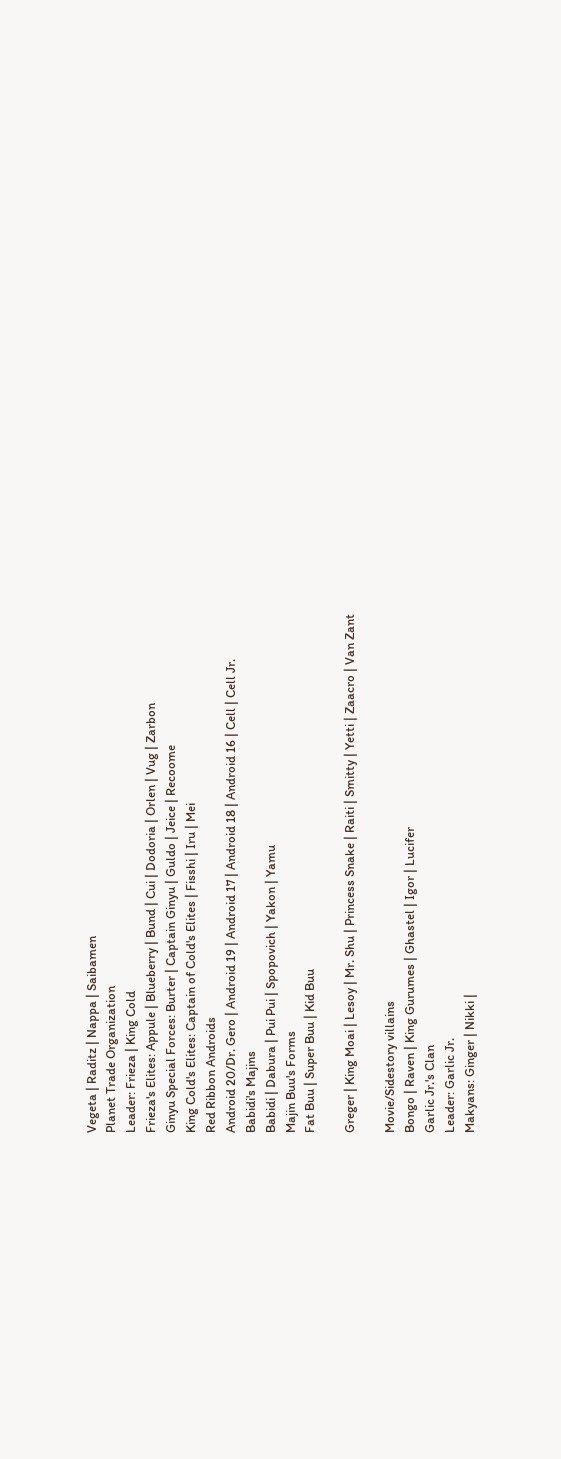Vegeta | Raditz | Nappa | Saibamen
Planet Trade Organization
Leader: Frieza | King Cold
Frieza's Elites: Appule | Blueberry | Bund | Cui | Dodoria | Orlen | Vug | Zarbon
Ginyu Special Forces: Burter | Captain Ginyu | Guldo | Jeice | Recoome
King Cold's Elites: Captain of Cold's Elites | Fisshi | Iru | Mei
Red Ribbon Androids
Android 20/Dr. Gero | Android 19 | Android 17 | Android 18 | Android 16 | Cell | Cell Jr.
Babidi's Majins
Babidi | Dabura | Pui Pui | Spopovich | Yakon | Yamu
Majin Buu's Forms
Fat Buu | Super Buu | Kid Buu

Greger | King Moai | Lesoy | Mr. Shu | Princess Snake | Raiti | Smitty | Yetti | Zaacro | Van Zant

Movie/Sidestory villains
Bongo | Raven | King Gurumes | Ghastel | Igor | Lucifer
Garlic Jr.'s Clan
Leader: Garlic Jr.
Makyans: Ginger | Nikki |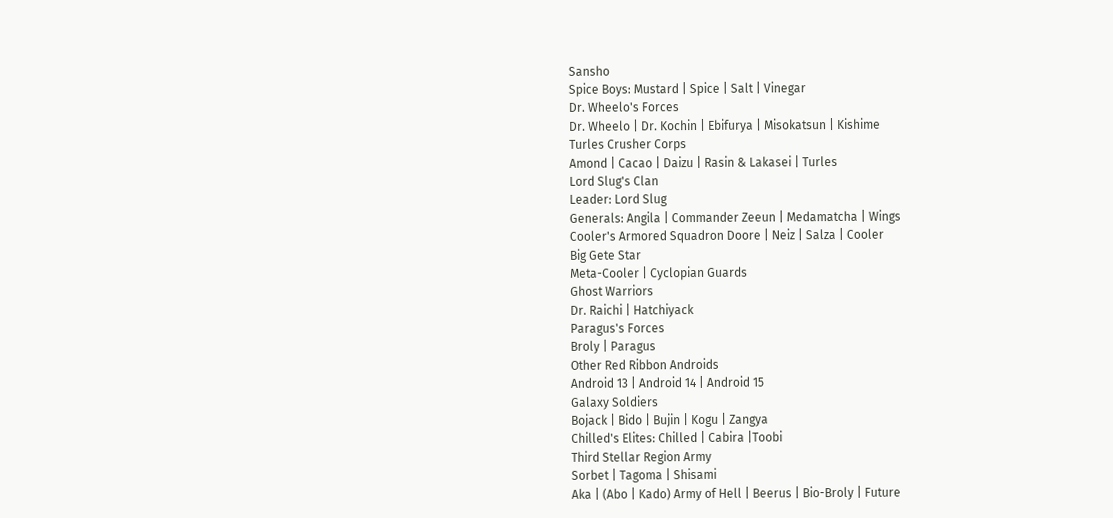Sansho
Spice Boys: Mustard | Spice | Salt | Vinegar
Dr. Wheelo's Forces
Dr. Wheelo | Dr. Kochin | Ebifurya | Misokatsun | Kishime
Turles Crusher Corps
Amond | Cacao | Daizu | Rasin & Lakasei | Turles
Lord Slug's Clan
Leader: Lord Slug
Generals: Angila | Commander Zeeun | Medamatcha | Wings
Cooler's Armored Squadron Doore | Neiz | Salza | Cooler
Big Gete Star
Meta-Cooler | Cyclopian Guards
Ghost Warriors
Dr. Raichi | Hatchiyack
Paragus's Forces
Broly | Paragus
Other Red Ribbon Androids
Android 13 | Android 14 | Android 15
Galaxy Soldiers
Bojack | Bido | Bujin | Kogu | Zangya
Chilled's Elites: Chilled | Cabira |Toobi
Third Stellar Region Army
Sorbet | Tagoma | Shisami
Aka | (Abo | Kado) Army of Hell | Beerus | Bio-Broly | Future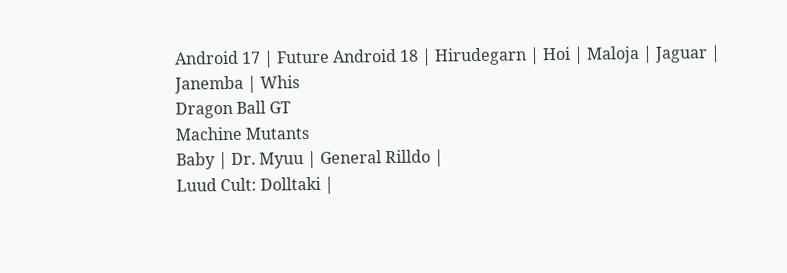Android 17 | Future Android 18 | Hirudegarn | Hoi | Maloja | Jaguar | Janemba | Whis
Dragon Ball GT
Machine Mutants
Baby | Dr. Myuu | General Rilldo |
Luud Cult: Dolltaki |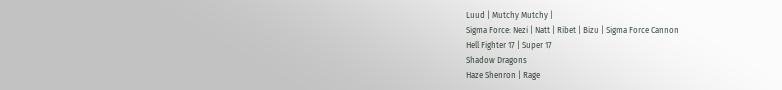Luud | Mutchy Mutchy |
Sigma Force: Nezi | Natt | Ribet | Bizu | Sigma Force Cannon
Hell Fighter 17 | Super 17
Shadow Dragons
Haze Shenron | Rage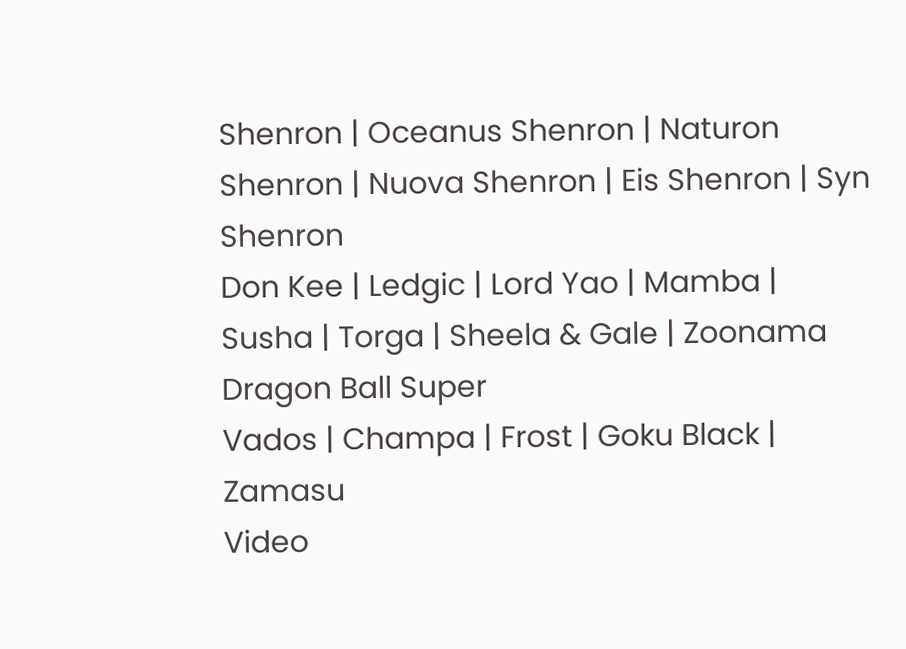Shenron | Oceanus Shenron | Naturon Shenron | Nuova Shenron | Eis Shenron | Syn Shenron
Don Kee | Ledgic | Lord Yao | Mamba | Susha | Torga | Sheela & Gale | Zoonama
Dragon Ball Super
Vados | Champa | Frost | Goku Black | Zamasu
Video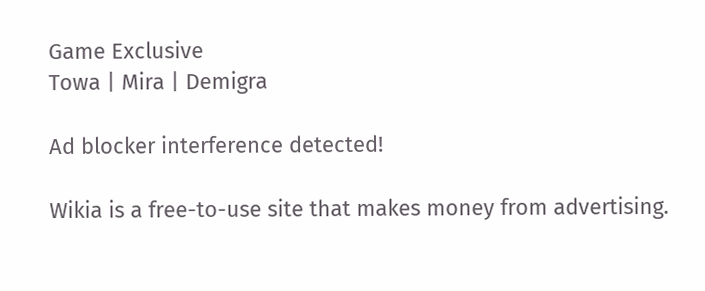Game Exclusive
Towa | Mira | Demigra

Ad blocker interference detected!

Wikia is a free-to-use site that makes money from advertising.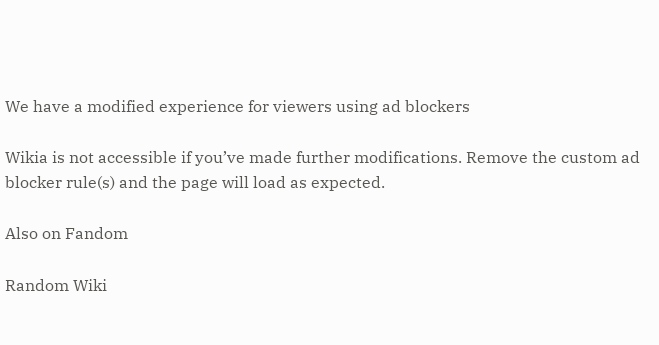We have a modified experience for viewers using ad blockers

Wikia is not accessible if you’ve made further modifications. Remove the custom ad blocker rule(s) and the page will load as expected.

Also on Fandom

Random Wiki